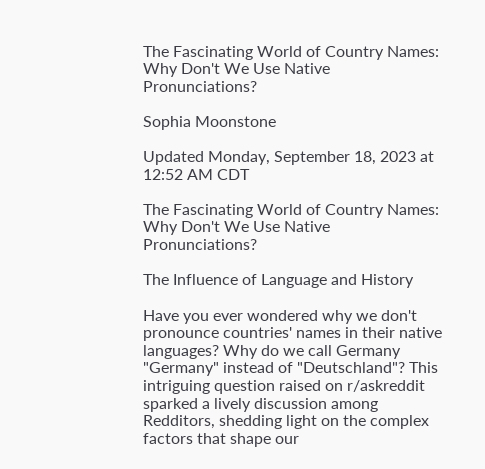The Fascinating World of Country Names: Why Don't We Use Native Pronunciations?

Sophia Moonstone

Updated Monday, September 18, 2023 at 12:52 AM CDT

The Fascinating World of Country Names: Why Don't We Use Native Pronunciations?

The Influence of Language and History

Have you ever wondered why we don't pronounce countries' names in their native languages? Why do we call Germany "Germany" instead of "Deutschland"? This intriguing question raised on r/askreddit sparked a lively discussion among Redditors, shedding light on the complex factors that shape our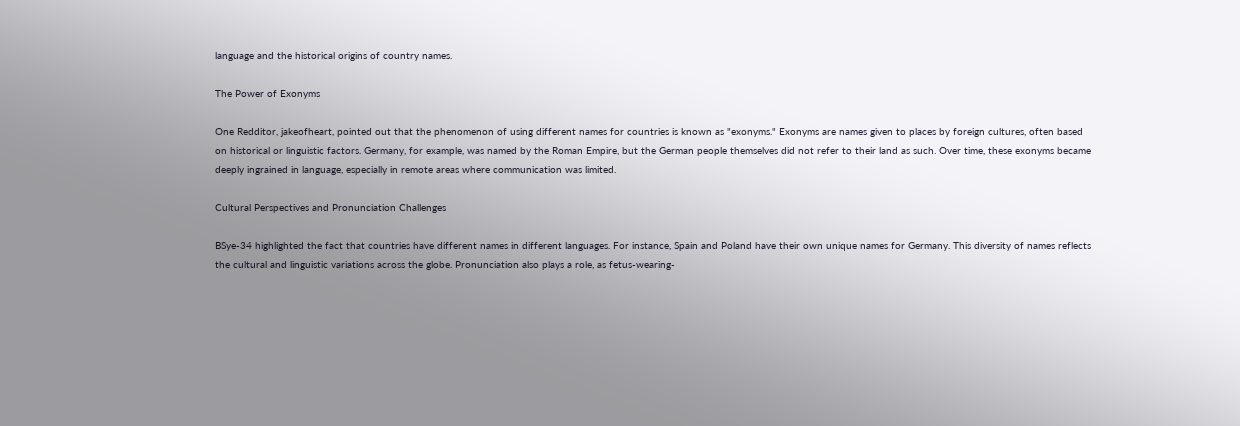language and the historical origins of country names.

The Power of Exonyms

One Redditor, jakeofheart, pointed out that the phenomenon of using different names for countries is known as "exonyms." Exonyms are names given to places by foreign cultures, often based on historical or linguistic factors. Germany, for example, was named by the Roman Empire, but the German people themselves did not refer to their land as such. Over time, these exonyms became deeply ingrained in language, especially in remote areas where communication was limited.

Cultural Perspectives and Pronunciation Challenges

BSye-34 highlighted the fact that countries have different names in different languages. For instance, Spain and Poland have their own unique names for Germany. This diversity of names reflects the cultural and linguistic variations across the globe. Pronunciation also plays a role, as fetus-wearing-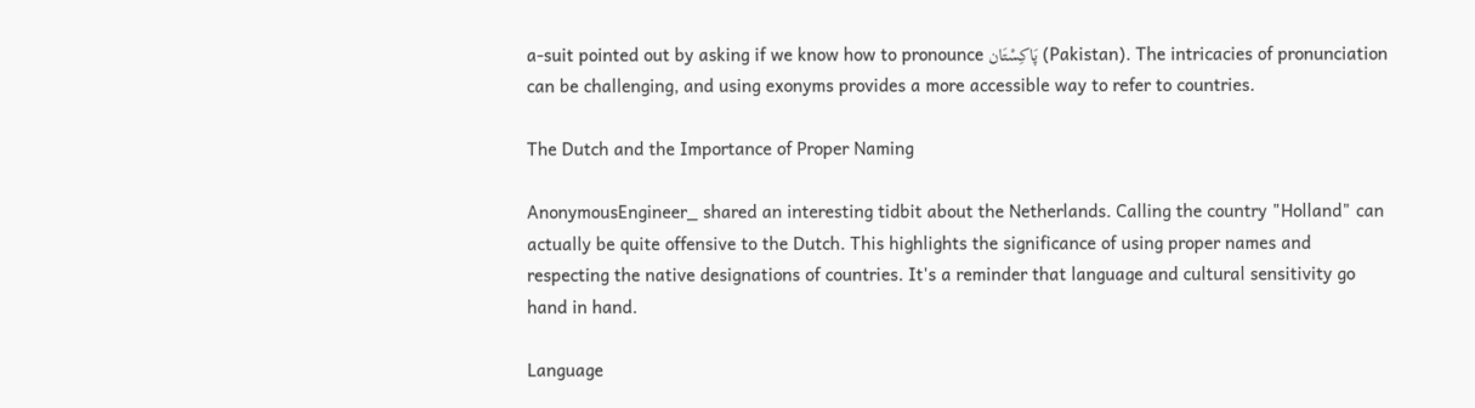a-suit pointed out by asking if we know how to pronounce پَاکِسْتَان (Pakistan). The intricacies of pronunciation can be challenging, and using exonyms provides a more accessible way to refer to countries.

The Dutch and the Importance of Proper Naming

AnonymousEngineer_ shared an interesting tidbit about the Netherlands. Calling the country "Holland" can actually be quite offensive to the Dutch. This highlights the significance of using proper names and respecting the native designations of countries. It's a reminder that language and cultural sensitivity go hand in hand.

Language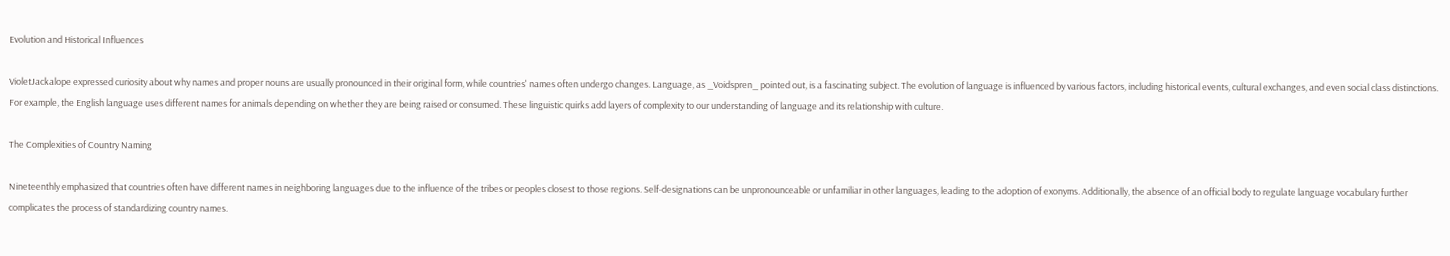Evolution and Historical Influences

VioletJackalope expressed curiosity about why names and proper nouns are usually pronounced in their original form, while countries' names often undergo changes. Language, as _Voidspren_ pointed out, is a fascinating subject. The evolution of language is influenced by various factors, including historical events, cultural exchanges, and even social class distinctions. For example, the English language uses different names for animals depending on whether they are being raised or consumed. These linguistic quirks add layers of complexity to our understanding of language and its relationship with culture.

The Complexities of Country Naming

Nineteenthly emphasized that countries often have different names in neighboring languages due to the influence of the tribes or peoples closest to those regions. Self-designations can be unpronounceable or unfamiliar in other languages, leading to the adoption of exonyms. Additionally, the absence of an official body to regulate language vocabulary further complicates the process of standardizing country names.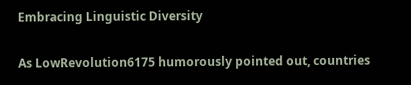Embracing Linguistic Diversity

As LowRevolution6175 humorously pointed out, countries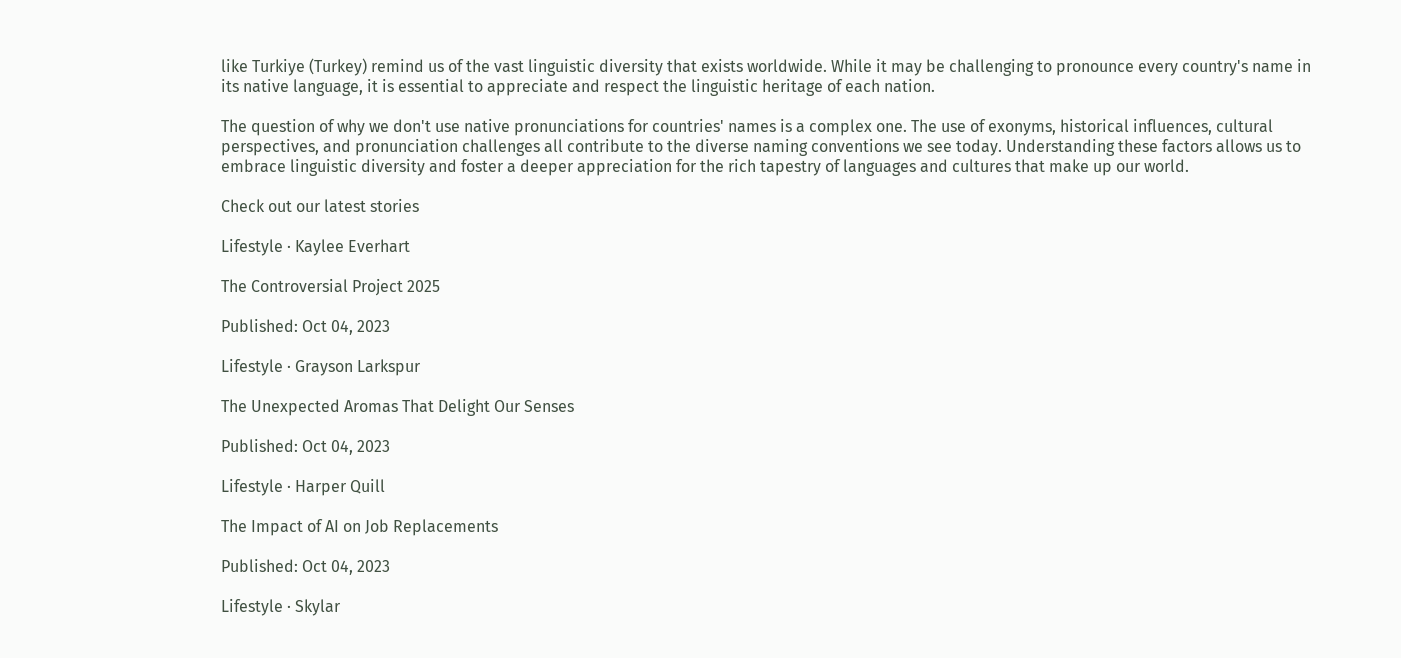like Turkiye (Turkey) remind us of the vast linguistic diversity that exists worldwide. While it may be challenging to pronounce every country's name in its native language, it is essential to appreciate and respect the linguistic heritage of each nation.

The question of why we don't use native pronunciations for countries' names is a complex one. The use of exonyms, historical influences, cultural perspectives, and pronunciation challenges all contribute to the diverse naming conventions we see today. Understanding these factors allows us to embrace linguistic diversity and foster a deeper appreciation for the rich tapestry of languages and cultures that make up our world.

Check out our latest stories

Lifestyle · Kaylee Everhart

The Controversial Project 2025

Published: Oct 04, 2023

Lifestyle · Grayson Larkspur

The Unexpected Aromas That Delight Our Senses

Published: Oct 04, 2023

Lifestyle · Harper Quill

The Impact of AI on Job Replacements

Published: Oct 04, 2023

Lifestyle · Skylar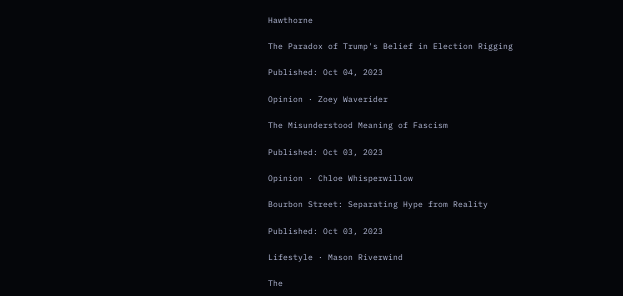Hawthorne

The Paradox of Trump's Belief in Election Rigging

Published: Oct 04, 2023

Opinion · Zoey Waverider

The Misunderstood Meaning of Fascism

Published: Oct 03, 2023

Opinion · Chloe Whisperwillow

Bourbon Street: Separating Hype from Reality

Published: Oct 03, 2023

Lifestyle · Mason Riverwind

The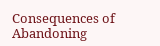Consequences of Abandoning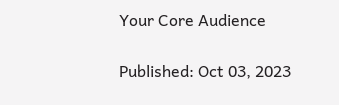Your Core Audience

Published: Oct 03, 2023